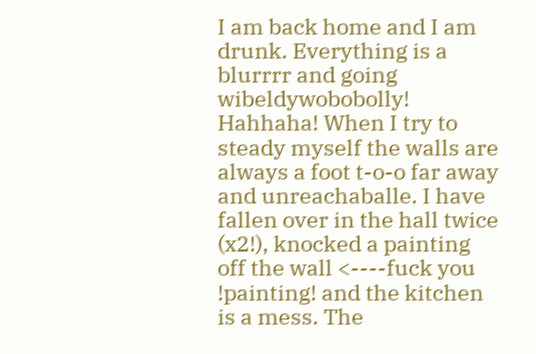I am back home and I am drunk. Everything is a blurrrr and going wibeldywobobolly! Hahhaha! When I try to steady myself the walls are always a foot t-o-o far away and unreachaballe. I have fallen over in the hall twice (x2!), knocked a painting off the wall <----fuck you !painting! and the kitchen is a mess. The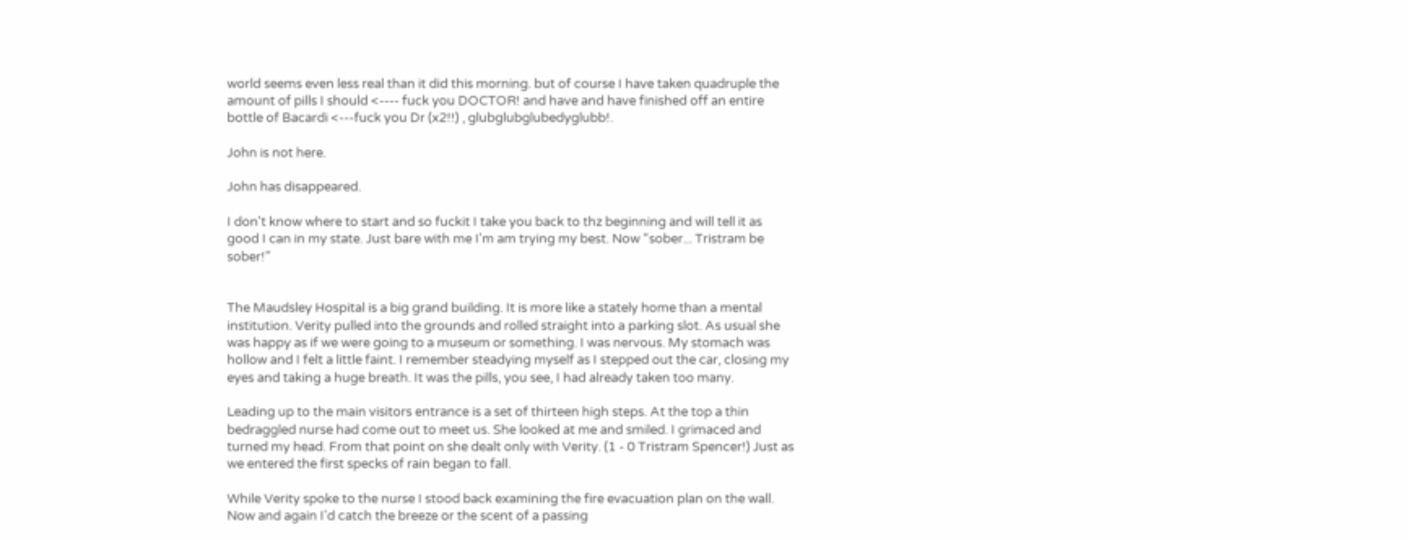world seems even less real than it did this morning. but of course I have taken quadruple the amount of pills I should <---- fuck you DOCTOR! and have and have finished off an entire bottle of Bacardi <---fuck you Dr (x2!!) , glubglubglubedyglubb!.

John is not here.

John has disappeared.

I don't know where to start and so fuckit I take you back to thz beginning and will tell it as good I can in my state. Just bare with me I'm am trying my best. Now “sober... Tristram be sober!”


The Maudsley Hospital is a big grand building. It is more like a stately home than a mental institution. Verity pulled into the grounds and rolled straight into a parking slot. As usual she was happy as if we were going to a museum or something. I was nervous. My stomach was hollow and I felt a little faint. I remember steadying myself as I stepped out the car, closing my eyes and taking a huge breath. It was the pills, you see, I had already taken too many.

Leading up to the main visitors entrance is a set of thirteen high steps. At the top a thin bedraggled nurse had come out to meet us. She looked at me and smiled. I grimaced and turned my head. From that point on she dealt only with Verity. (1 - 0 Tristram Spencer!) Just as we entered the first specks of rain began to fall.

While Verity spoke to the nurse I stood back examining the fire evacuation plan on the wall. Now and again I'd catch the breeze or the scent of a passing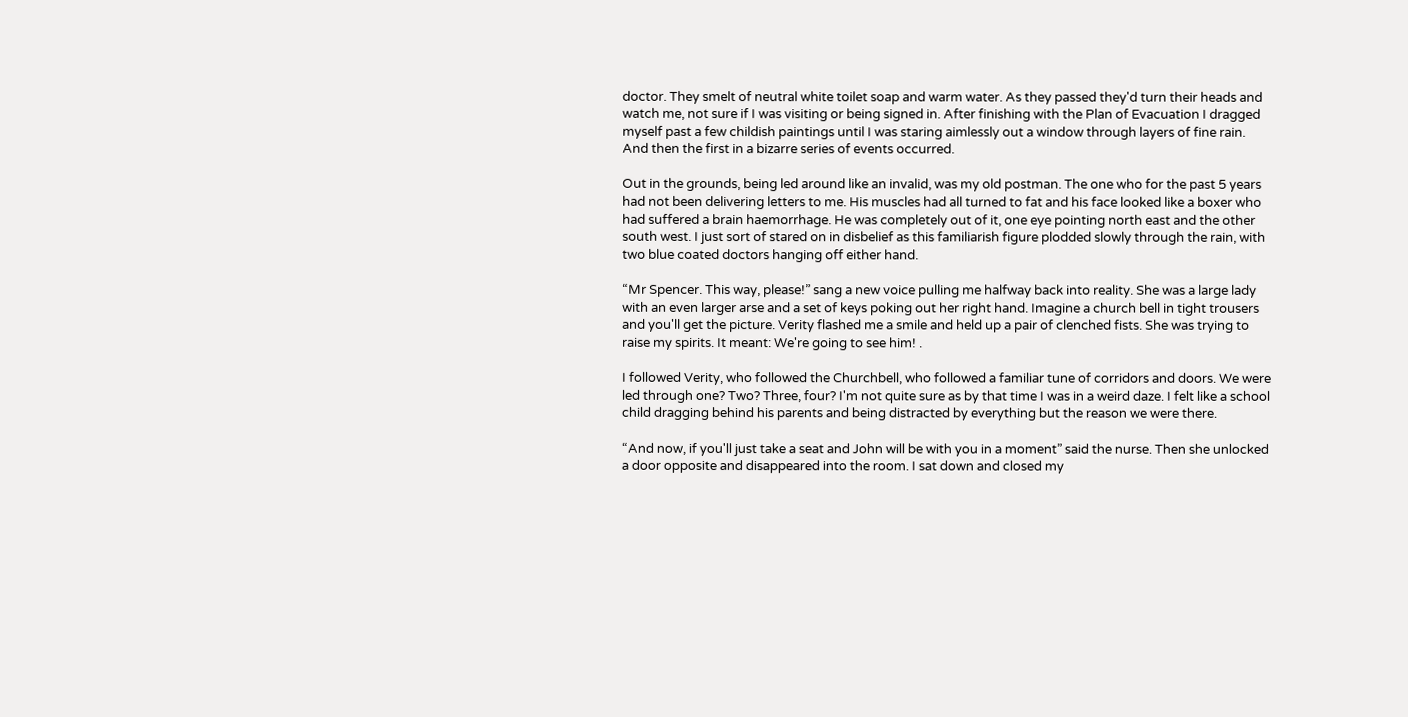doctor. They smelt of neutral white toilet soap and warm water. As they passed they'd turn their heads and watch me, not sure if I was visiting or being signed in. After finishing with the Plan of Evacuation I dragged myself past a few childish paintings until I was staring aimlessly out a window through layers of fine rain. And then the first in a bizarre series of events occurred.

Out in the grounds, being led around like an invalid, was my old postman. The one who for the past 5 years had not been delivering letters to me. His muscles had all turned to fat and his face looked like a boxer who had suffered a brain haemorrhage. He was completely out of it, one eye pointing north east and the other south west. I just sort of stared on in disbelief as this familiarish figure plodded slowly through the rain, with two blue coated doctors hanging off either hand.

“Mr Spencer. This way, please!” sang a new voice pulling me halfway back into reality. She was a large lady with an even larger arse and a set of keys poking out her right hand. Imagine a church bell in tight trousers and you'll get the picture. Verity flashed me a smile and held up a pair of clenched fists. She was trying to raise my spirits. It meant: We're going to see him! .

I followed Verity, who followed the Churchbell, who followed a familiar tune of corridors and doors. We were led through one? Two? Three, four? I'm not quite sure as by that time I was in a weird daze. I felt like a school child dragging behind his parents and being distracted by everything but the reason we were there.

“And now, if you'll just take a seat and John will be with you in a moment” said the nurse. Then she unlocked a door opposite and disappeared into the room. I sat down and closed my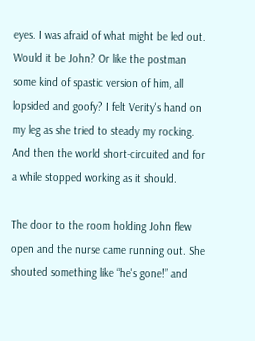eyes. I was afraid of what might be led out. Would it be John? Or like the postman some kind of spastic version of him, all lopsided and goofy? I felt Verity's hand on my leg as she tried to steady my rocking. And then the world short-circuited and for a while stopped working as it should.

The door to the room holding John flew open and the nurse came running out. She shouted something like “he's gone!” and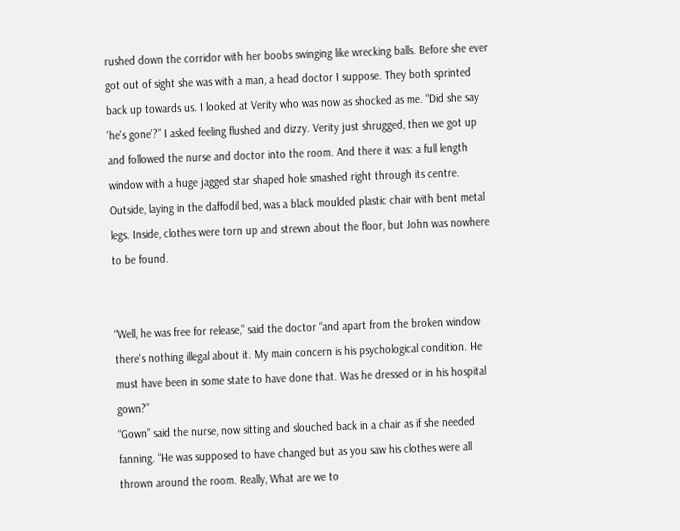rushed down the corridor with her boobs swinging like wrecking balls. Before she ever got out of sight she was with a man, a head doctor I suppose. They both sprinted back up towards us. I looked at Verity who was now as shocked as me. “Did she say 'he's gone'?” I asked feeling flushed and dizzy. Verity just shrugged, then we got up and followed the nurse and doctor into the room. And there it was: a full length window with a huge jagged star shaped hole smashed right through its centre. Outside, laying in the daffodil bed, was a black moulded plastic chair with bent metal legs. Inside, clothes were torn up and strewn about the floor, but John was nowhere to be found.


“Well, he was free for release,” said the doctor “and apart from the broken window there's nothing illegal about it. My main concern is his psychological condition. He must have been in some state to have done that. Was he dressed or in his hospital gown?”
“Gown” said the nurse, now sitting and slouched back in a chair as if she needed fanning. “He was supposed to have changed but as you saw his clothes were all thrown around the room. Really, What are we to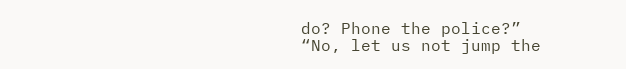do? Phone the police?”
“No, let us not jump the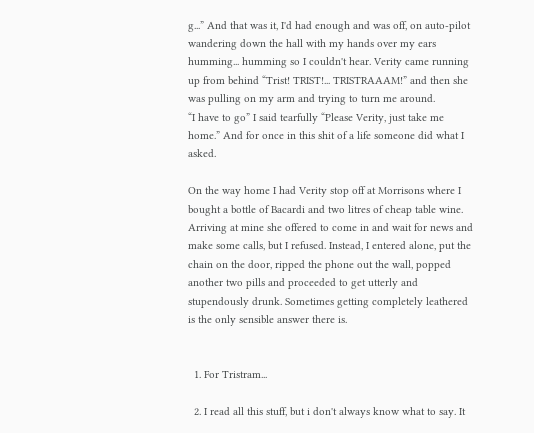g...” And that was it, I'd had enough and was off, on auto-pilot wandering down the hall with my hands over my ears humming... humming so I couldn't hear. Verity came running up from behind “Trist! TRIST!... TRISTRAAAM!” and then she was pulling on my arm and trying to turn me around.
“I have to go” I said tearfully “Please Verity, just take me home.” And for once in this shit of a life someone did what I asked.

On the way home I had Verity stop off at Morrisons where I bought a bottle of Bacardi and two litres of cheap table wine. Arriving at mine she offered to come in and wait for news and make some calls, but I refused. Instead, I entered alone, put the chain on the door, ripped the phone out the wall, popped another two pills and proceeded to get utterly and stupendously drunk. Sometimes getting completely leathered is the only sensible answer there is.


  1. For Tristram...

  2. I read all this stuff, but i don't always know what to say. It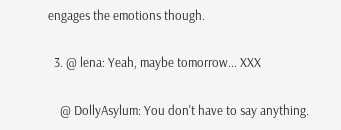engages the emotions though.

  3. @ lena: Yeah, maybe tomorrow... XXX

    @ DollyAsylum: You don't have to say anything.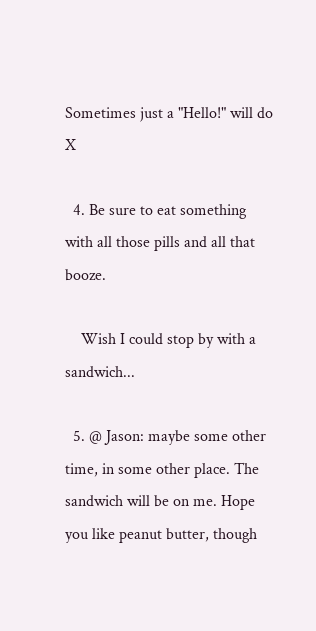Sometimes just a "Hello!" will do X

  4. Be sure to eat something with all those pills and all that booze.

    Wish I could stop by with a sandwich...

  5. @ Jason: maybe some other time, in some other place. The sandwich will be on me. Hope you like peanut butter, though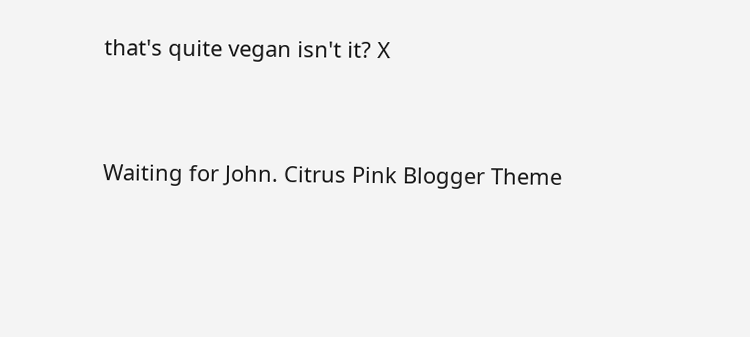that's quite vegan isn't it? X


Waiting for John. Citrus Pink Blogger Theme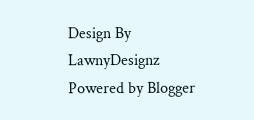Design By LawnyDesignz Powered by Blogger